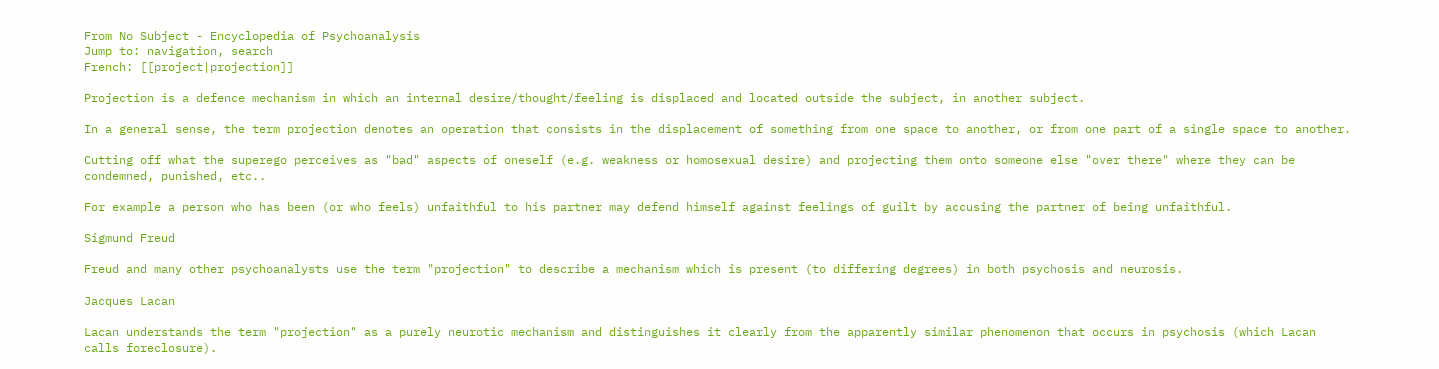From No Subject - Encyclopedia of Psychoanalysis
Jump to: navigation, search
French: [[project|projection]]

Projection is a defence mechanism in which an internal desire/thought/feeling is displaced and located outside the subject, in another subject.

In a general sense, the term projection denotes an operation that consists in the displacement of something from one space to another, or from one part of a single space to another.

Cutting off what the superego perceives as "bad" aspects of oneself (e.g. weakness or homosexual desire) and projecting them onto someone else "over there" where they can be condemned, punished, etc..

For example a person who has been (or who feels) unfaithful to his partner may defend himself against feelings of guilt by accusing the partner of being unfaithful.

Sigmund Freud

Freud and many other psychoanalysts use the term "projection" to describe a mechanism which is present (to differing degrees) in both psychosis and neurosis.

Jacques Lacan

Lacan understands the term "projection" as a purely neurotic mechanism and distinguishes it clearly from the apparently similar phenomenon that occurs in psychosis (which Lacan calls foreclosure).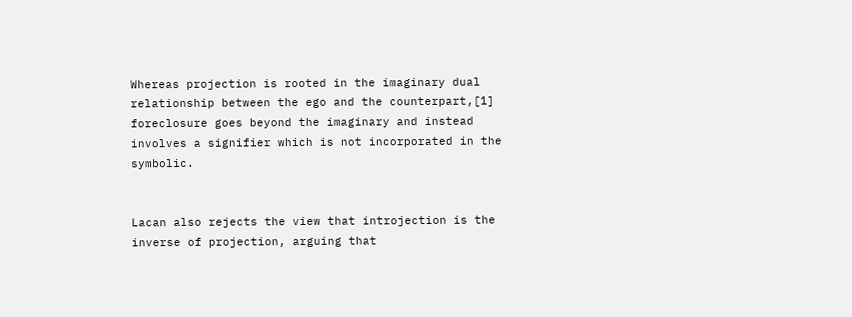Whereas projection is rooted in the imaginary dual relationship between the ego and the counterpart,[1] foreclosure goes beyond the imaginary and instead involves a signifier which is not incorporated in the symbolic.


Lacan also rejects the view that introjection is the inverse of projection, arguing that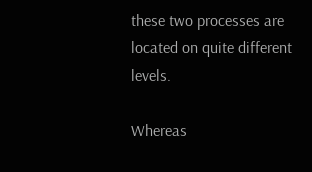these two processes are located on quite different levels.

Whereas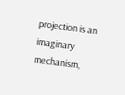projection is an imaginary mechanism,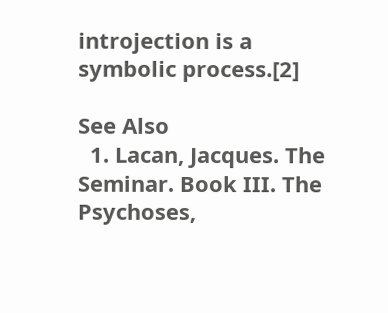introjection is a symbolic process.[2]

See Also
  1. Lacan, Jacques. The Seminar. Book III. The Psychoses,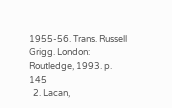1955-56. Trans. Russell Grigg. London: Routledge, 1993. p. 145
  2. Lacan,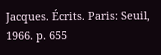Jacques. Écrits. Paris: Seuil, 1966. p. 655